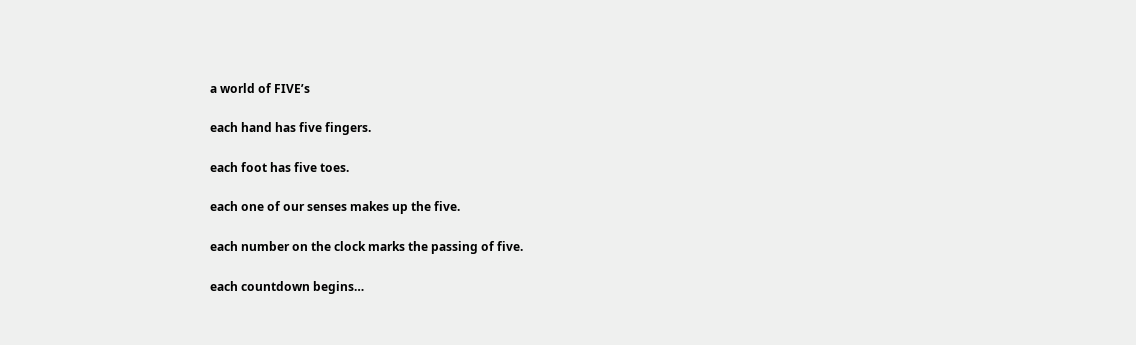a world of FIVE’s

each hand has five fingers.

each foot has five toes.

each one of our senses makes up the five.

each number on the clock marks the passing of five.

each countdown begins…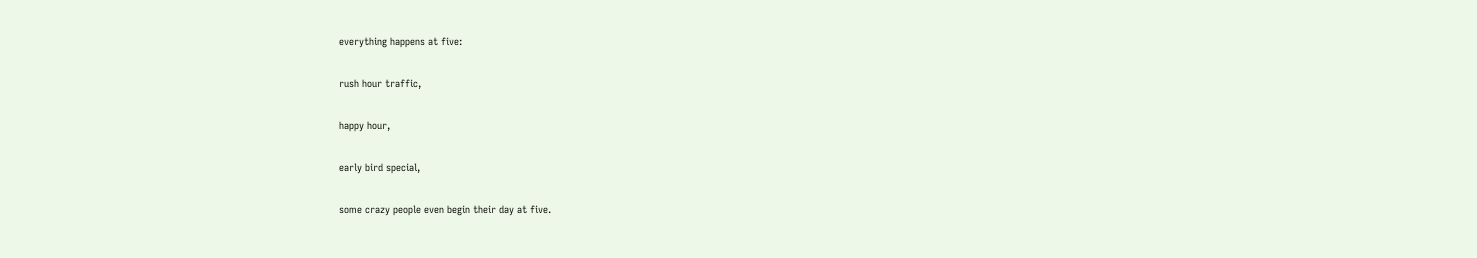everything happens at five:

rush hour traffic,

happy hour,

early bird special,

some crazy people even begin their day at five.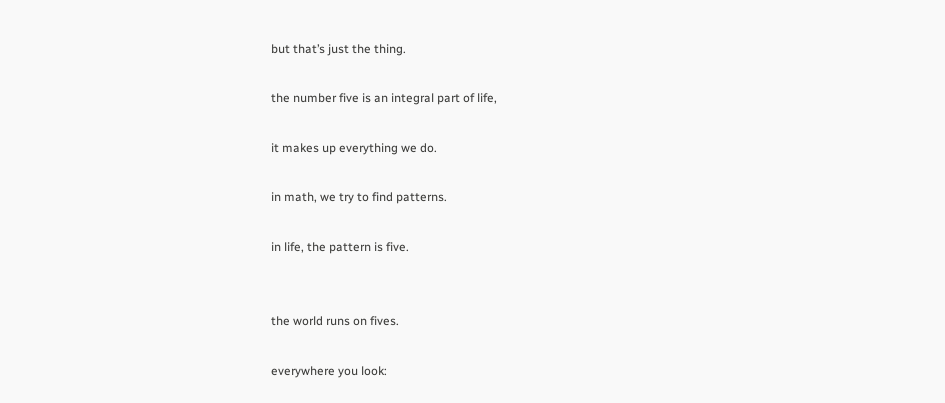but that’s just the thing.

the number five is an integral part of life,

it makes up everything we do.

in math, we try to find patterns.

in life, the pattern is five.


the world runs on fives.

everywhere you look: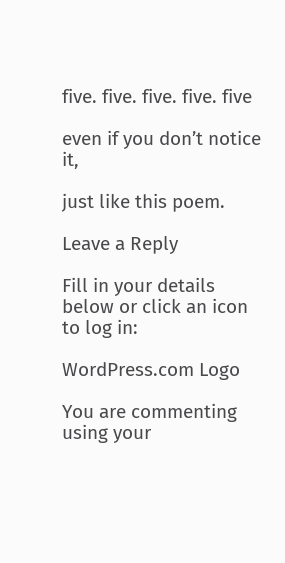five. five. five. five. five

even if you don’t notice it,

just like this poem.

Leave a Reply

Fill in your details below or click an icon to log in:

WordPress.com Logo

You are commenting using your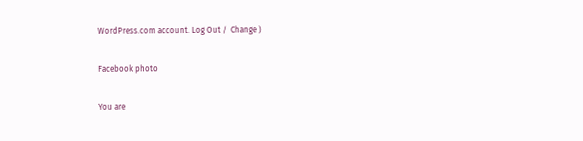WordPress.com account. Log Out /  Change )

Facebook photo

You are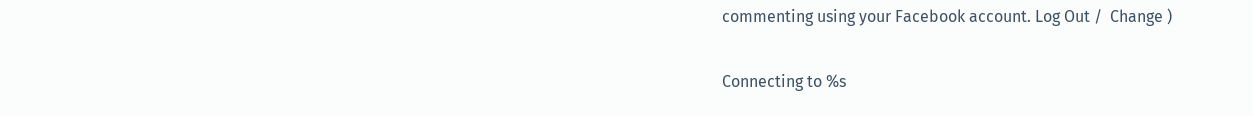commenting using your Facebook account. Log Out /  Change )

Connecting to %s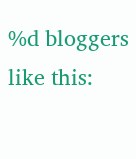%d bloggers like this: